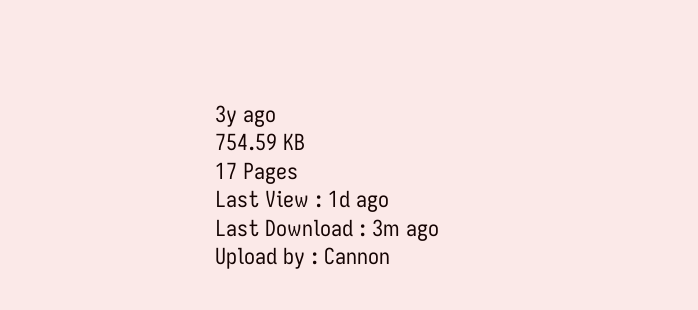3y ago
754.59 KB
17 Pages
Last View : 1d ago
Last Download : 3m ago
Upload by : Cannon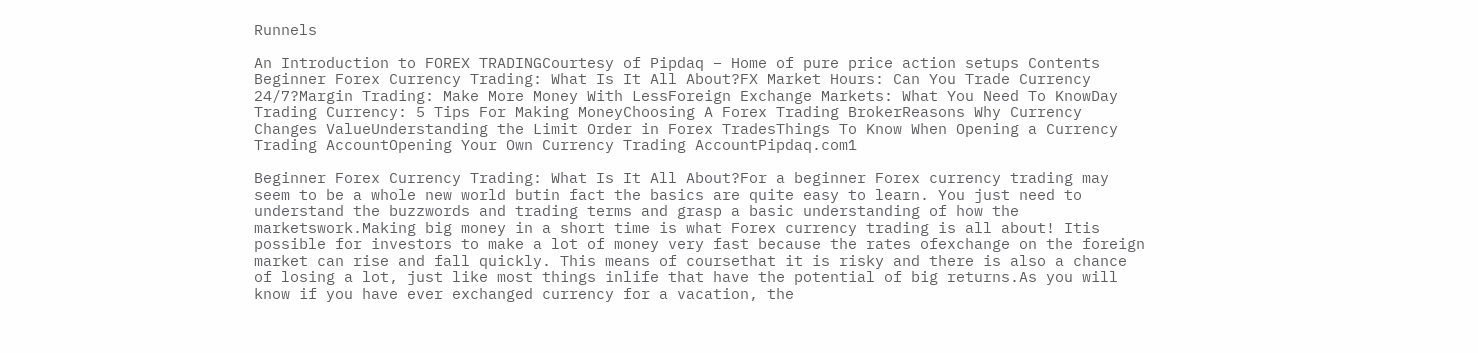Runnels

An Introduction to FOREX TRADINGCourtesy of Pipdaq – Home of pure price action setups Contents Beginner Forex Currency Trading: What Is It All About?FX Market Hours: Can You Trade Currency 24/7?Margin Trading: Make More Money With LessForeign Exchange Markets: What You Need To KnowDay Trading Currency: 5 Tips For Making MoneyChoosing A Forex Trading BrokerReasons Why Currency Changes ValueUnderstanding the Limit Order in Forex TradesThings To Know When Opening a Currency Trading AccountOpening Your Own Currency Trading AccountPipdaq.com1

Beginner Forex Currency Trading: What Is It All About?For a beginner Forex currency trading may seem to be a whole new world butin fact the basics are quite easy to learn. You just need to understand the buzzwords and trading terms and grasp a basic understanding of how the marketswork.Making big money in a short time is what Forex currency trading is all about! Itis possible for investors to make a lot of money very fast because the rates ofexchange on the foreign market can rise and fall quickly. This means of coursethat it is risky and there is also a chance of losing a lot, just like most things inlife that have the potential of big returns.As you will know if you have ever exchanged currency for a vacation, the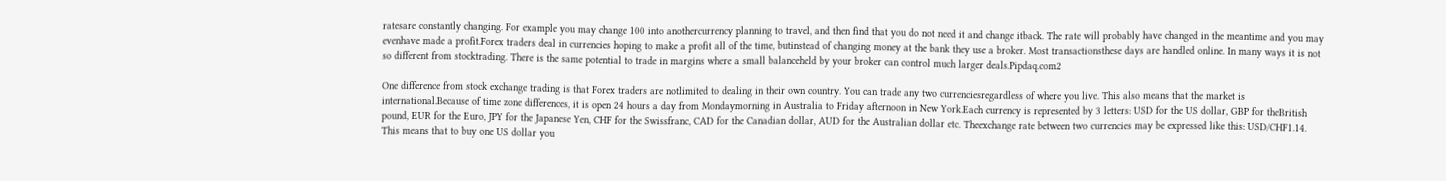ratesare constantly changing. For example you may change 100 into anothercurrency planning to travel, and then find that you do not need it and change itback. The rate will probably have changed in the meantime and you may evenhave made a profit.Forex traders deal in currencies hoping to make a profit all of the time, butinstead of changing money at the bank they use a broker. Most transactionsthese days are handled online. In many ways it is not so different from stocktrading. There is the same potential to trade in margins where a small balanceheld by your broker can control much larger deals.Pipdaq.com2

One difference from stock exchange trading is that Forex traders are notlimited to dealing in their own country. You can trade any two currenciesregardless of where you live. This also means that the market is international.Because of time zone differences, it is open 24 hours a day from Mondaymorning in Australia to Friday afternoon in New York.Each currency is represented by 3 letters: USD for the US dollar, GBP for theBritish pound, EUR for the Euro, JPY for the Japanese Yen, CHF for the Swissfranc, CAD for the Canadian dollar, AUD for the Australian dollar etc. Theexchange rate between two currencies may be expressed like this: USD/CHF1.14. This means that to buy one US dollar you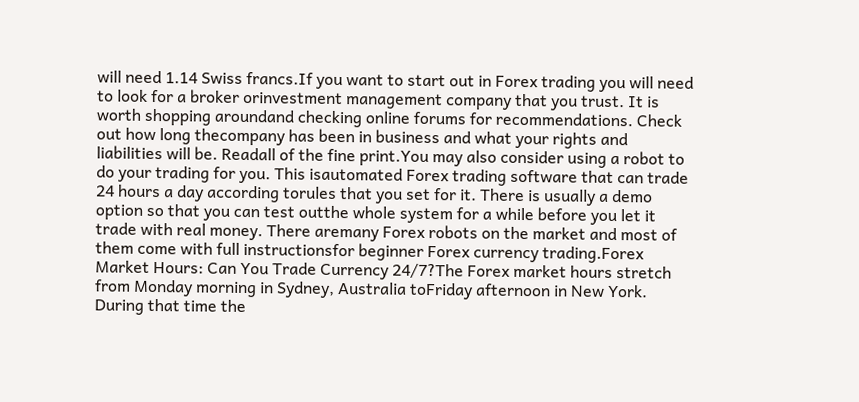will need 1.14 Swiss francs.If you want to start out in Forex trading you will need to look for a broker orinvestment management company that you trust. It is worth shopping aroundand checking online forums for recommendations. Check out how long thecompany has been in business and what your rights and liabilities will be. Readall of the fine print.You may also consider using a robot to do your trading for you. This isautomated Forex trading software that can trade 24 hours a day according torules that you set for it. There is usually a demo option so that you can test outthe whole system for a while before you let it trade with real money. There aremany Forex robots on the market and most of them come with full instructionsfor beginner Forex currency trading.Forex Market Hours: Can You Trade Currency 24/7?The Forex market hours stretch from Monday morning in Sydney, Australia toFriday afternoon in New York. During that time the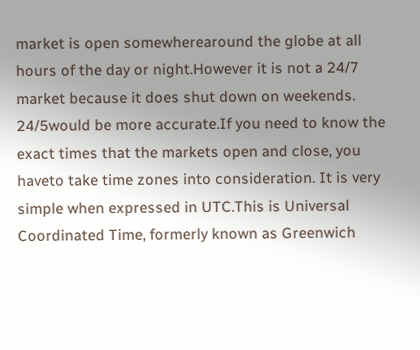market is open somewherearound the globe at all hours of the day or night.However it is not a 24/7 market because it does shut down on weekends. 24/5would be more accurate.If you need to know the exact times that the markets open and close, you haveto take time zones into consideration. It is very simple when expressed in UTC.This is Universal Coordinated Time, formerly known as Greenwich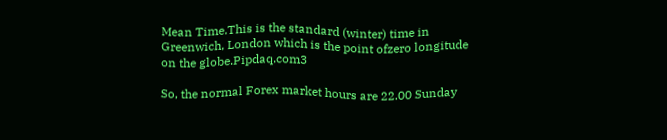Mean Time.This is the standard (winter) time in Greenwich, London which is the point ofzero longitude on the globe.Pipdaq.com3

So, the normal Forex market hours are 22.00 Sunday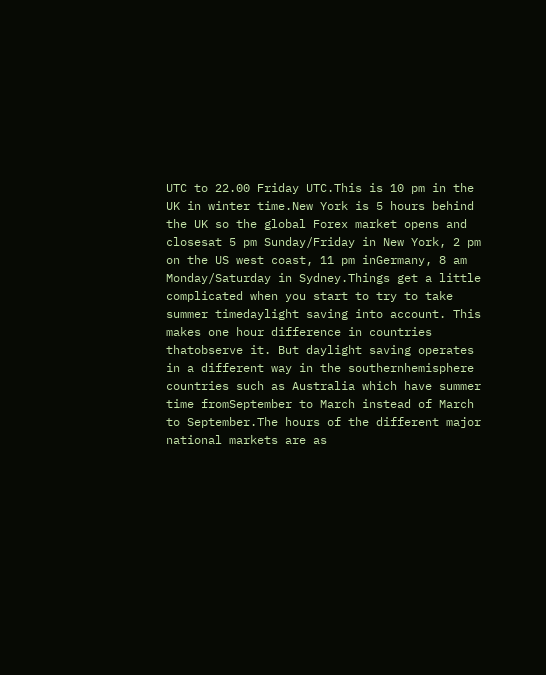UTC to 22.00 Friday UTC.This is 10 pm in the UK in winter time.New York is 5 hours behind the UK so the global Forex market opens and closesat 5 pm Sunday/Friday in New York, 2 pm on the US west coast, 11 pm inGermany, 8 am Monday/Saturday in Sydney.Things get a little complicated when you start to try to take summer timedaylight saving into account. This makes one hour difference in countries thatobserve it. But daylight saving operates in a different way in the southernhemisphere countries such as Australia which have summer time fromSeptember to March instead of March to September.The hours of the different major national markets are as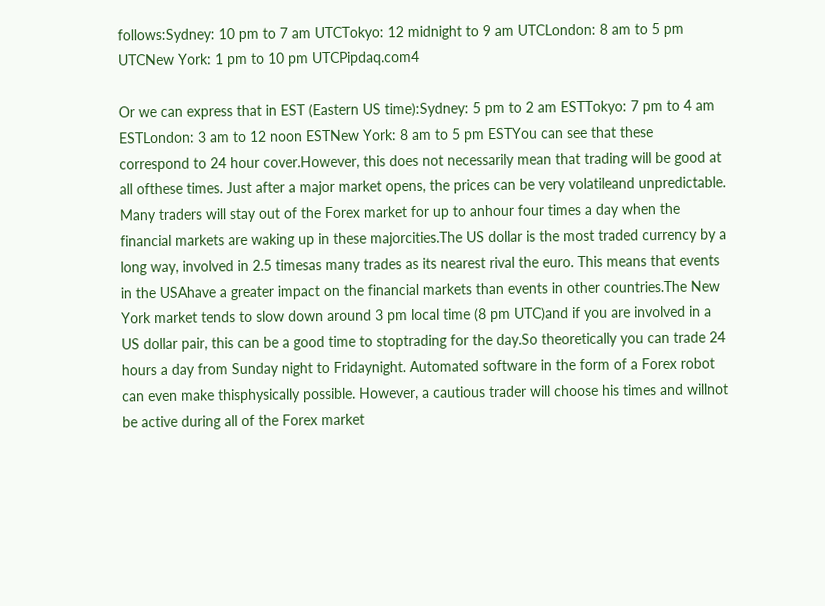follows:Sydney: 10 pm to 7 am UTCTokyo: 12 midnight to 9 am UTCLondon: 8 am to 5 pm UTCNew York: 1 pm to 10 pm UTCPipdaq.com4

Or we can express that in EST (Eastern US time):Sydney: 5 pm to 2 am ESTTokyo: 7 pm to 4 am ESTLondon: 3 am to 12 noon ESTNew York: 8 am to 5 pm ESTYou can see that these correspond to 24 hour cover.However, this does not necessarily mean that trading will be good at all ofthese times. Just after a major market opens, the prices can be very volatileand unpredictable. Many traders will stay out of the Forex market for up to anhour four times a day when the financial markets are waking up in these majorcities.The US dollar is the most traded currency by a long way, involved in 2.5 timesas many trades as its nearest rival the euro. This means that events in the USAhave a greater impact on the financial markets than events in other countries.The New York market tends to slow down around 3 pm local time (8 pm UTC)and if you are involved in a US dollar pair, this can be a good time to stoptrading for the day.So theoretically you can trade 24 hours a day from Sunday night to Fridaynight. Automated software in the form of a Forex robot can even make thisphysically possible. However, a cautious trader will choose his times and willnot be active during all of the Forex market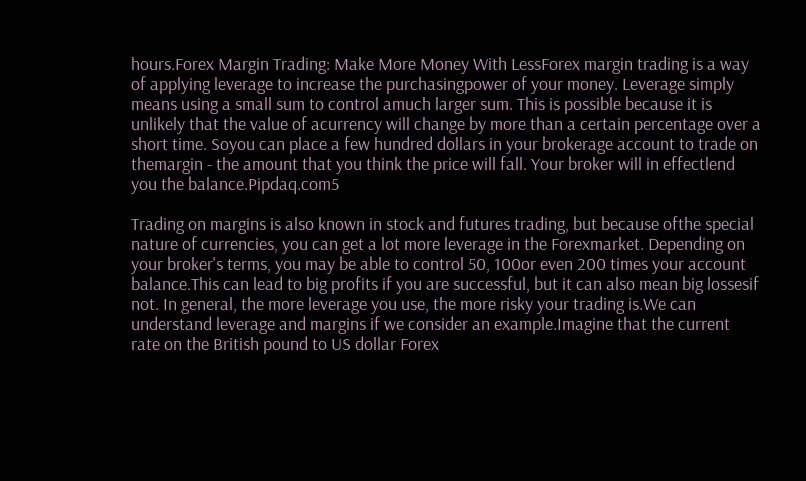hours.Forex Margin Trading: Make More Money With LessForex margin trading is a way of applying leverage to increase the purchasingpower of your money. Leverage simply means using a small sum to control amuch larger sum. This is possible because it is unlikely that the value of acurrency will change by more than a certain percentage over a short time. Soyou can place a few hundred dollars in your brokerage account to trade on themargin - the amount that you think the price will fall. Your broker will in effectlend you the balance.Pipdaq.com5

Trading on margins is also known in stock and futures trading, but because ofthe special nature of currencies, you can get a lot more leverage in the Forexmarket. Depending on your broker's terms, you may be able to control 50, 100or even 200 times your account balance.This can lead to big profits if you are successful, but it can also mean big lossesif not. In general, the more leverage you use, the more risky your trading is.We can understand leverage and margins if we consider an example.Imagine that the current rate on the British pound to US dollar Forex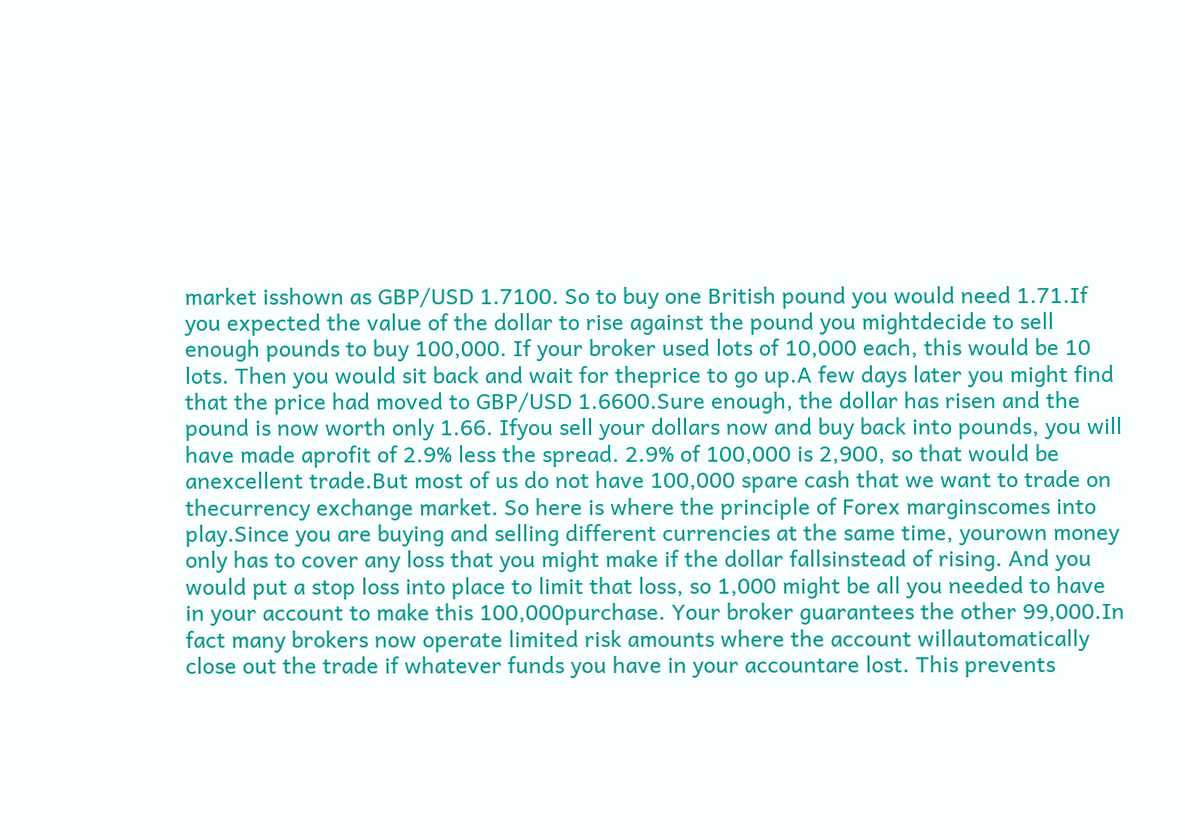market isshown as GBP/USD 1.7100. So to buy one British pound you would need 1.71.If you expected the value of the dollar to rise against the pound you mightdecide to sell enough pounds to buy 100,000. If your broker used lots of 10,000 each, this would be 10 lots. Then you would sit back and wait for theprice to go up.A few days later you might find that the price had moved to GBP/USD 1.6600.Sure enough, the dollar has risen and the pound is now worth only 1.66. Ifyou sell your dollars now and buy back into pounds, you will have made aprofit of 2.9% less the spread. 2.9% of 100,000 is 2,900, so that would be anexcellent trade.But most of us do not have 100,000 spare cash that we want to trade on thecurrency exchange market. So here is where the principle of Forex marginscomes into play.Since you are buying and selling different currencies at the same time, yourown money only has to cover any loss that you might make if the dollar fallsinstead of rising. And you would put a stop loss into place to limit that loss, so 1,000 might be all you needed to have in your account to make this 100,000purchase. Your broker guarantees the other 99,000.In fact many brokers now operate limited risk amounts where the account willautomatically close out the trade if whatever funds you have in your accountare lost. This prevents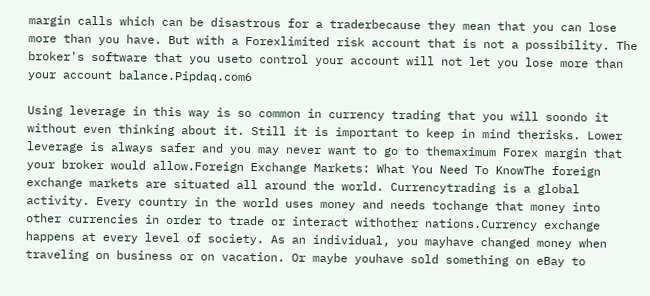margin calls which can be disastrous for a traderbecause they mean that you can lose more than you have. But with a Forexlimited risk account that is not a possibility. The broker's software that you useto control your account will not let you lose more than your account balance.Pipdaq.com6

Using leverage in this way is so common in currency trading that you will soondo it without even thinking about it. Still it is important to keep in mind therisks. Lower leverage is always safer and you may never want to go to themaximum Forex margin that your broker would allow.Foreign Exchange Markets: What You Need To KnowThe foreign exchange markets are situated all around the world. Currencytrading is a global activity. Every country in the world uses money and needs tochange that money into other currencies in order to trade or interact withother nations.Currency exchange happens at every level of society. As an individual, you mayhave changed money when traveling on business or on vacation. Or maybe youhave sold something on eBay to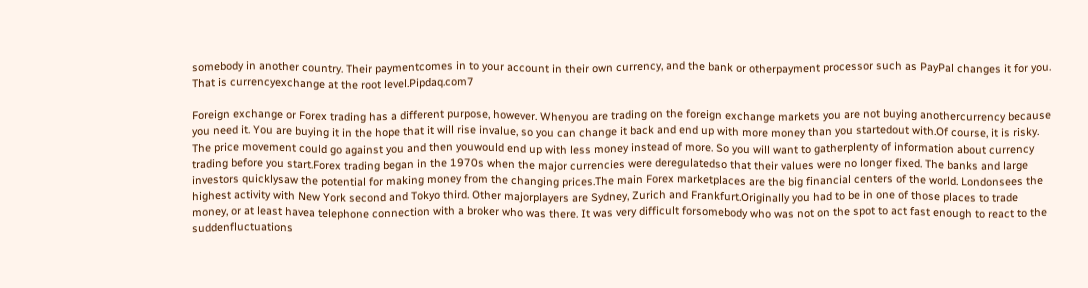somebody in another country. Their paymentcomes in to your account in their own currency, and the bank or otherpayment processor such as PayPal changes it for you. That is currencyexchange at the root level.Pipdaq.com7

Foreign exchange or Forex trading has a different purpose, however. Whenyou are trading on the foreign exchange markets you are not buying anothercurrency because you need it. You are buying it in the hope that it will rise invalue, so you can change it back and end up with more money than you startedout with.Of course, it is risky. The price movement could go against you and then youwould end up with less money instead of more. So you will want to gatherplenty of information about currency trading before you start.Forex trading began in the 1970s when the major currencies were deregulatedso that their values were no longer fixed. The banks and large investors quicklysaw the potential for making money from the changing prices.The main Forex marketplaces are the big financial centers of the world. Londonsees the highest activity with New York second and Tokyo third. Other majorplayers are Sydney, Zurich and Frankfurt.Originally you had to be in one of those places to trade money, or at least havea telephone connection with a broker who was there. It was very difficult forsomebody who was not on the spot to act fast enough to react to the suddenfluctuations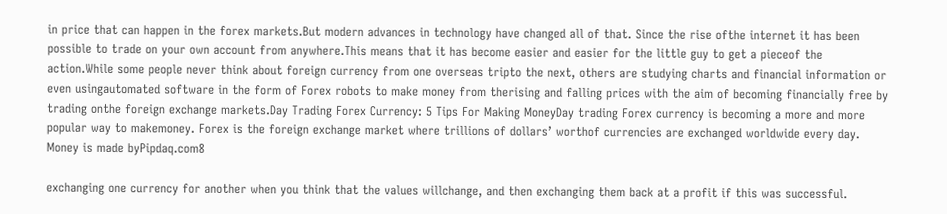in price that can happen in the forex markets.But modern advances in technology have changed all of that. Since the rise ofthe internet it has been possible to trade on your own account from anywhere.This means that it has become easier and easier for the little guy to get a pieceof the action.While some people never think about foreign currency from one overseas tripto the next, others are studying charts and financial information or even usingautomated software in the form of Forex robots to make money from therising and falling prices with the aim of becoming financially free by trading onthe foreign exchange markets.Day Trading Forex Currency: 5 Tips For Making MoneyDay trading Forex currency is becoming a more and more popular way to makemoney. Forex is the foreign exchange market where trillions of dollars’ worthof currencies are exchanged worldwide every day. Money is made byPipdaq.com8

exchanging one currency for another when you think that the values willchange, and then exchanging them back at a profit if this was successful.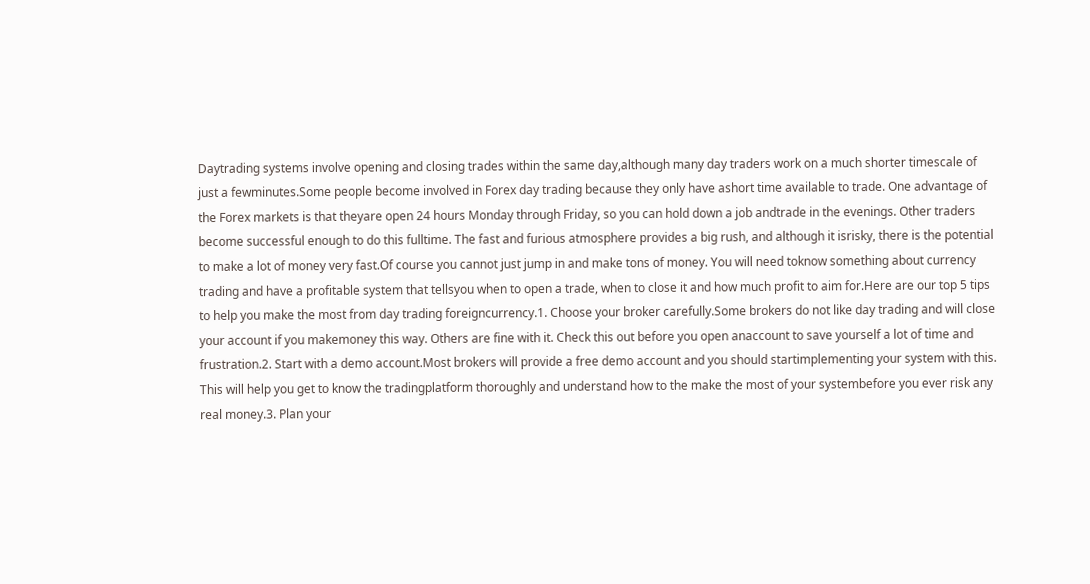Daytrading systems involve opening and closing trades within the same day,although many day traders work on a much shorter timescale of just a fewminutes.Some people become involved in Forex day trading because they only have ashort time available to trade. One advantage of the Forex markets is that theyare open 24 hours Monday through Friday, so you can hold down a job andtrade in the evenings. Other traders become successful enough to do this fulltime. The fast and furious atmosphere provides a big rush, and although it isrisky, there is the potential to make a lot of money very fast.Of course you cannot just jump in and make tons of money. You will need toknow something about currency trading and have a profitable system that tellsyou when to open a trade, when to close it and how much profit to aim for.Here are our top 5 tips to help you make the most from day trading foreigncurrency.1. Choose your broker carefully.Some brokers do not like day trading and will close your account if you makemoney this way. Others are fine with it. Check this out before you open anaccount to save yourself a lot of time and frustration.2. Start with a demo account.Most brokers will provide a free demo account and you should startimplementing your system with this. This will help you get to know the tradingplatform thoroughly and understand how to the make the most of your systembefore you ever risk any real money.3. Plan your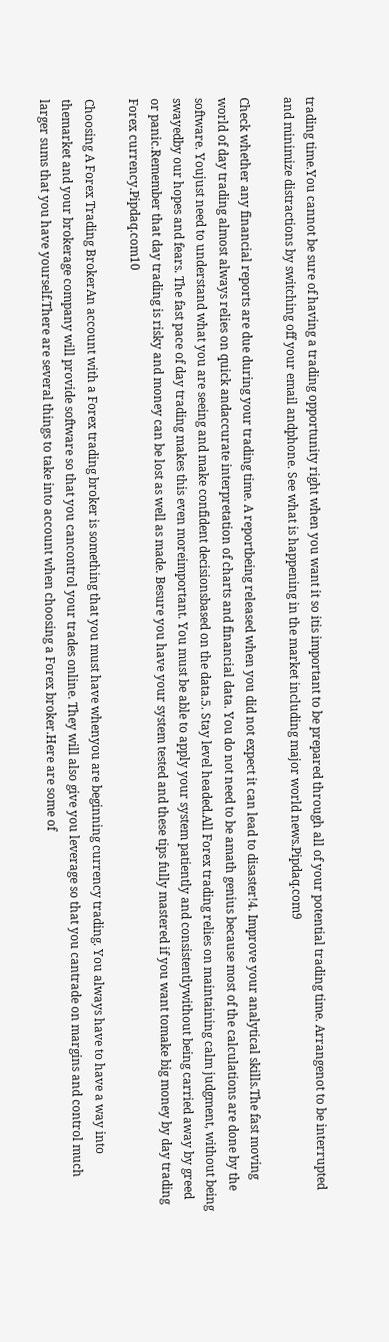trading time.You cannot be sure of having a trading opportunity right when you want it so itis important to be prepared through all of your potential trading time. Arrangenot to be interrupted and minimize distractions by switching off your email andphone. See what is happening in the market including major world news.Pipdaq.com9

Check whether any financial reports are due during your trading time. A reportbeing released when you did not expect it can lead to disaster!4. Improve your analytical skills.The fast moving world of day trading almost always relies on quick andaccurate interpretation of charts and financial data. You do not need to be amath genius because most of the calculations are done by the software. Youjust need to understand what you are seeing and make confident decisionsbased on the data.5. Stay level headed.All Forex trading relies on maintaining calm judgment, without being swayedby our hopes and fears. The fast pace of day trading makes this even moreimportant. You must be able to apply your system patiently and consistentlywithout being carried away by greed or panic.Remember that day trading is risky and money can be lost as well as made. Besure you have your system tested and these tips fully mastered if you want tomake big money by day trading Forex currency.Pipdaq.com10

Choosing A Forex Trading BrokerAn account with a Forex trading broker is something that you must have whenyou are beginning currency trading. You always have to have a way into themarket and your brokerage company will provide software so that you cancontrol your trades online. They will also give you leverage so that you cantrade on margins and control much larger sums that you have yourself.There are several things to take into account when choosing a Forex broker.Here are some of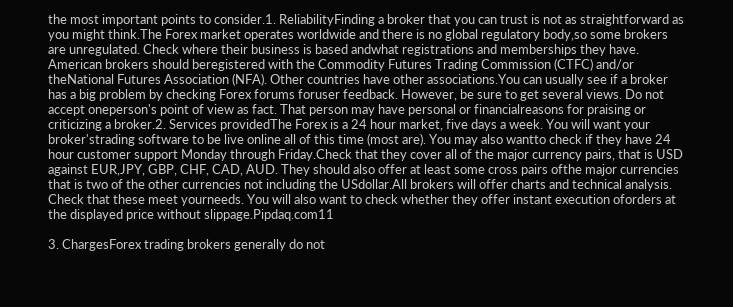the most important points to consider.1. ReliabilityFinding a broker that you can trust is not as straightforward as you might think.The Forex market operates worldwide and there is no global regulatory body,so some brokers are unregulated. Check where their business is based andwhat registrations and memberships they have. American brokers should beregistered with the Commodity Futures Trading Commission (CTFC) and/or theNational Futures Association (NFA). Other countries have other associations.You can usually see if a broker has a big problem by checking Forex forums foruser feedback. However, be sure to get several views. Do not accept oneperson's point of view as fact. That person may have personal or financialreasons for praising or criticizing a broker.2. Services providedThe Forex is a 24 hour market, five days a week. You will want your broker'strading software to be live online all of this time (most are). You may also wantto check if they have 24 hour customer support Monday through Friday.Check that they cover all of the major currency pairs, that is USD against EUR,JPY, GBP, CHF, CAD, AUD. They should also offer at least some cross pairs ofthe major currencies that is two of the other currencies not including the USdollar.All brokers will offer charts and technical analysis. Check that these meet yourneeds. You will also want to check whether they offer instant execution oforders at the displayed price without slippage.Pipdaq.com11

3. ChargesForex trading brokers generally do not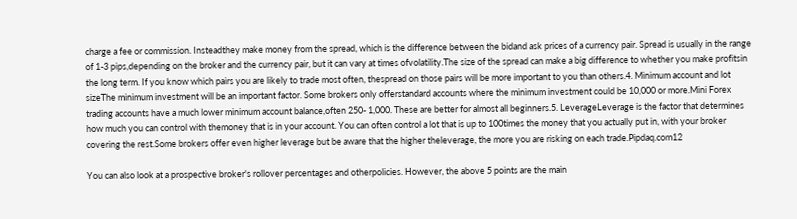charge a fee or commission. Insteadthey make money from the spread, which is the difference between the bidand ask prices of a currency pair. Spread is usually in the range of 1-3 pips,depending on the broker and the currency pair, but it can vary at times ofvolatility.The size of the spread can make a big difference to whether you make profitsin the long term. If you know which pairs you are likely to trade most often, thespread on those pairs will be more important to you than others.4. Minimum account and lot sizeThe minimum investment will be an important factor. Some brokers only offerstandard accounts where the minimum investment could be 10,000 or more.Mini Forex trading accounts have a much lower minimum account balance,often 250- 1,000. These are better for almost all beginners.5. LeverageLeverage is the factor that determines how much you can control with themoney that is in your account. You can often control a lot that is up to 100times the money that you actually put in, with your broker covering the rest.Some brokers offer even higher leverage but be aware that the higher theleverage, the more you are risking on each trade.Pipdaq.com12

You can also look at a prospective broker's rollover percentages and otherpolicies. However, the above 5 points are the main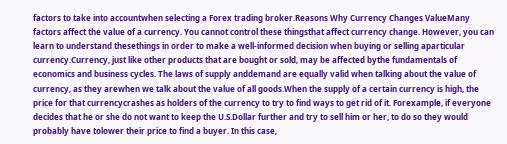factors to take into accountwhen selecting a Forex trading broker.Reasons Why Currency Changes ValueMany factors affect the value of a currency. You cannot control these thingsthat affect currency change. However, you can learn to understand thesethings in order to make a well-informed decision when buying or selling aparticular currency.Currency, just like other products that are bought or sold, may be affected bythe fundamentals of economics and business cycles. The laws of supply anddemand are equally valid when talking about the value of currency, as they arewhen we talk about the value of all goods.When the supply of a certain currency is high, the price for that currencycrashes as holders of the currency to try to find ways to get rid of it. Forexample, if everyone decides that he or she do not want to keep the U.S.Dollar further and try to sell him or her, to do so they would probably have tolower their price to find a buyer. In this case,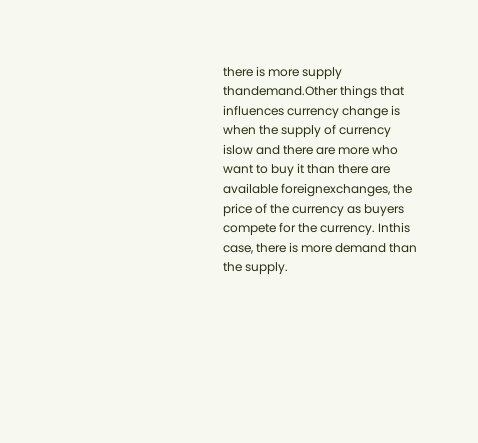there is more supply thandemand.Other things that influences currency change is when the supply of currency islow and there are more who want to buy it than there are available foreignexchanges, the price of the currency as buyers compete for the currency. Inthis case, there is more demand than the supply.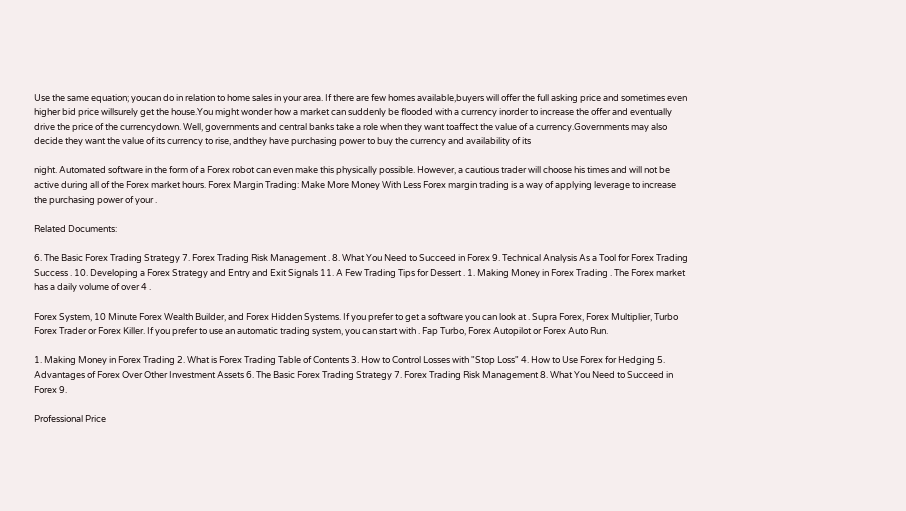Use the same equation; youcan do in relation to home sales in your area. If there are few homes available,buyers will offer the full asking price and sometimes even higher bid price willsurely get the house.You might wonder how a market can suddenly be flooded with a currency inorder to increase the offer and eventually drive the price of the currencydown. Well, governments and central banks take a role when they want toaffect the value of a currency.Governments may also decide they want the value of its currency to rise, andthey have purchasing power to buy the currency and availability of its

night. Automated software in the form of a Forex robot can even make this physically possible. However, a cautious trader will choose his times and will not be active during all of the Forex market hours. Forex Margin Trading: Make More Money With Less Forex margin trading is a way of applying leverage to increase the purchasing power of your .

Related Documents:

6. The Basic Forex Trading Strategy 7. Forex Trading Risk Management . 8. What You Need to Succeed in Forex 9. Technical Analysis As a Tool for Forex Trading Success . 10. Developing a Forex Strategy and Entry and Exit Signals 11. A Few Trading Tips for Dessert . 1. Making Money in Forex Trading . The Forex market has a daily volume of over 4 .

Forex System, 10 Minute Forex Wealth Builder, and Forex Hidden Systems. If you prefer to get a software you can look at . Supra Forex, Forex Multiplier, Turbo Forex Trader or Forex Killer. If you prefer to use an automatic trading system, you can start with . Fap Turbo, Forex Autopilot or Forex Auto Run.

1. Making Money in Forex Trading 2. What is Forex Trading Table of Contents 3. How to Control Losses with "Stop Loss" 4. How to Use Forex for Hedging 5. Advantages of Forex Over Other Investment Assets 6. The Basic Forex Trading Strategy 7. Forex Trading Risk Management 8. What You Need to Succeed in Forex 9.

Professional Price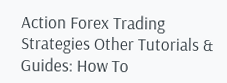Action Forex Trading Strategies Other Tutorials & Guides: How To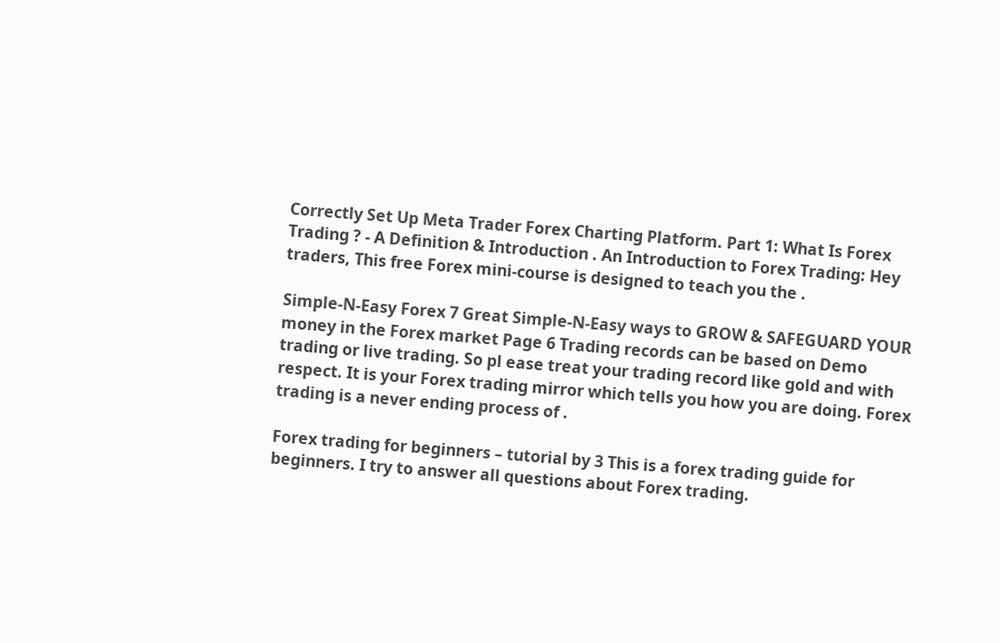Correctly Set Up Meta Trader Forex Charting Platform. Part 1: What Is Forex Trading ? - A Definition & Introduction . An Introduction to Forex Trading: Hey traders, This free Forex mini-course is designed to teach you the .

Simple-N-Easy Forex 7 Great Simple-N-Easy ways to GROW & SAFEGUARD YOUR money in the Forex market Page 6 Trading records can be based on Demo trading or live trading. So pl ease treat your trading record like gold and with respect. It is your Forex trading mirror which tells you how you are doing. Forex trading is a never ending process of .

Forex trading for beginners – tutorial by 3 This is a forex trading guide for beginners. I try to answer all questions about Forex trading.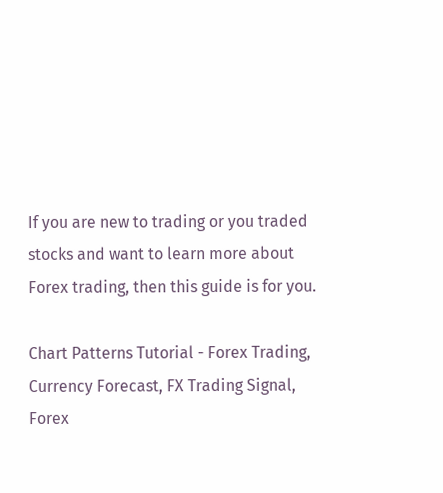If you are new to trading or you traded stocks and want to learn more about Forex trading, then this guide is for you.

Chart Patterns Tutorial - Forex Trading, Currency Forecast, FX Trading Signal, Forex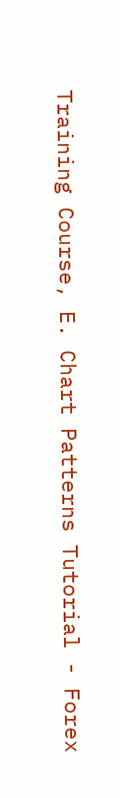Training Course, E. Chart Patterns Tutorial - Forex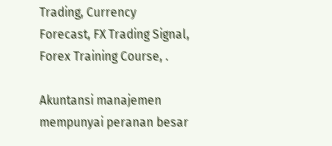Trading, Currency Forecast, FX Trading Signal, Forex Training Course, .

Akuntansi manajemen mempunyai peranan besar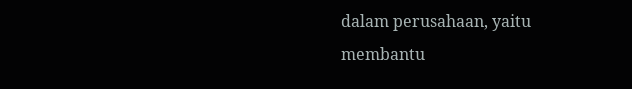dalam perusahaan, yaitu membantu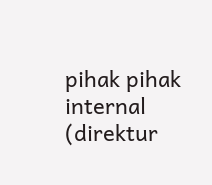pihak pihak internal (direktur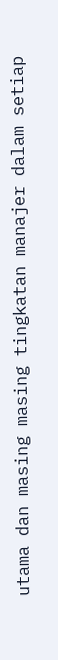utama dan masing masing tingkatan manajer dalam setiap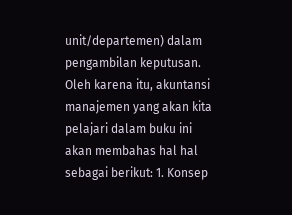unit/departemen) dalam pengambilan keputusan. Oleh karena itu, akuntansi manajemen yang akan kita pelajari dalam buku ini akan membahas hal hal sebagai berikut: 1. Konsep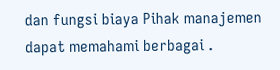dan fungsi biaya Pihak manajemen dapat memahami berbagai .